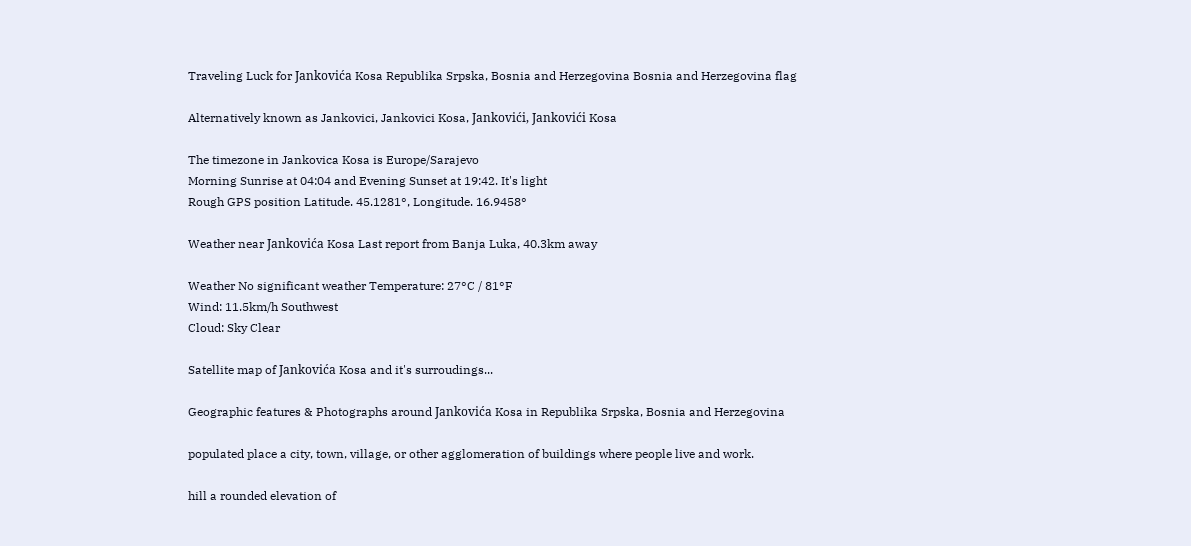Traveling Luck for Jankovića Kosa Republika Srpska, Bosnia and Herzegovina Bosnia and Herzegovina flag

Alternatively known as Jankovici, Jankovici Kosa, Jankovići, Jankovići Kosa

The timezone in Jankovica Kosa is Europe/Sarajevo
Morning Sunrise at 04:04 and Evening Sunset at 19:42. It's light
Rough GPS position Latitude. 45.1281°, Longitude. 16.9458°

Weather near Jankovića Kosa Last report from Banja Luka, 40.3km away

Weather No significant weather Temperature: 27°C / 81°F
Wind: 11.5km/h Southwest
Cloud: Sky Clear

Satellite map of Jankovića Kosa and it's surroudings...

Geographic features & Photographs around Jankovića Kosa in Republika Srpska, Bosnia and Herzegovina

populated place a city, town, village, or other agglomeration of buildings where people live and work.

hill a rounded elevation of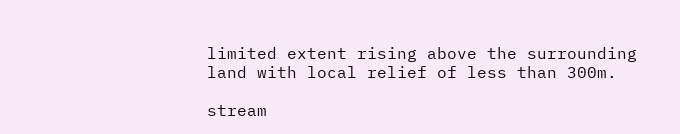limited extent rising above the surrounding land with local relief of less than 300m.

stream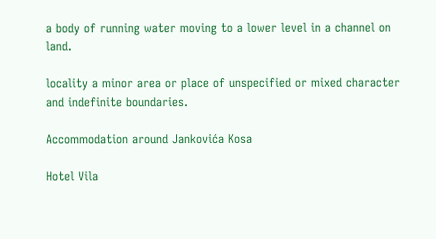a body of running water moving to a lower level in a channel on land.

locality a minor area or place of unspecified or mixed character and indefinite boundaries.

Accommodation around Jankovića Kosa

Hotel Vila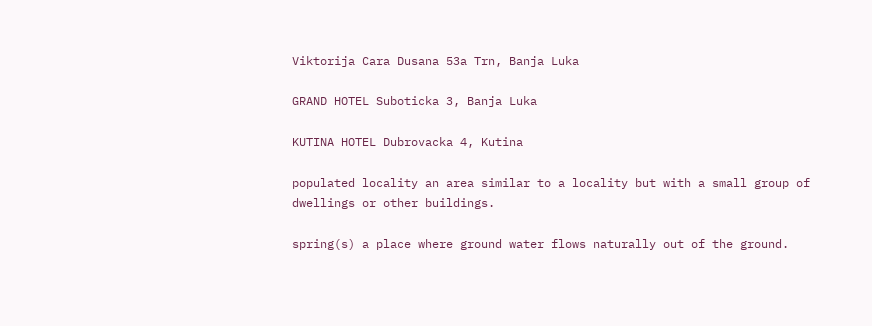Viktorija Cara Dusana 53a Trn, Banja Luka

GRAND HOTEL Suboticka 3, Banja Luka

KUTINA HOTEL Dubrovacka 4, Kutina

populated locality an area similar to a locality but with a small group of dwellings or other buildings.

spring(s) a place where ground water flows naturally out of the ground.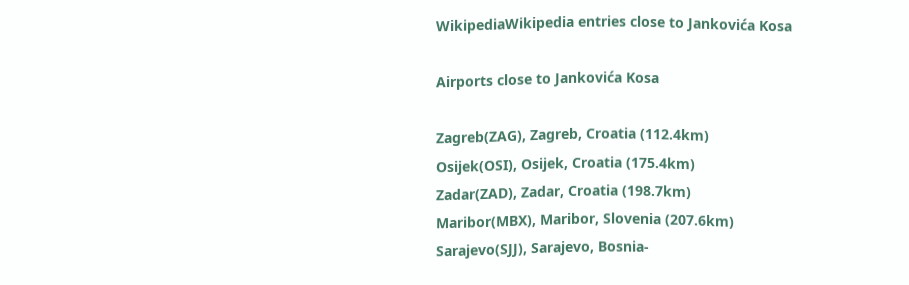WikipediaWikipedia entries close to Jankovića Kosa

Airports close to Jankovića Kosa

Zagreb(ZAG), Zagreb, Croatia (112.4km)
Osijek(OSI), Osijek, Croatia (175.4km)
Zadar(ZAD), Zadar, Croatia (198.7km)
Maribor(MBX), Maribor, Slovenia (207.6km)
Sarajevo(SJJ), Sarajevo, Bosnia-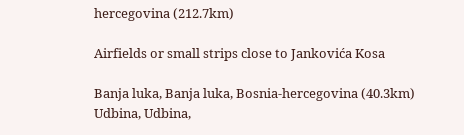hercegovina (212.7km)

Airfields or small strips close to Jankovića Kosa

Banja luka, Banja luka, Bosnia-hercegovina (40.3km)
Udbina, Udbina,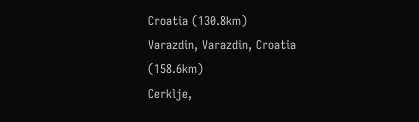Croatia (130.8km)
Varazdin, Varazdin, Croatia (158.6km)
Cerklje,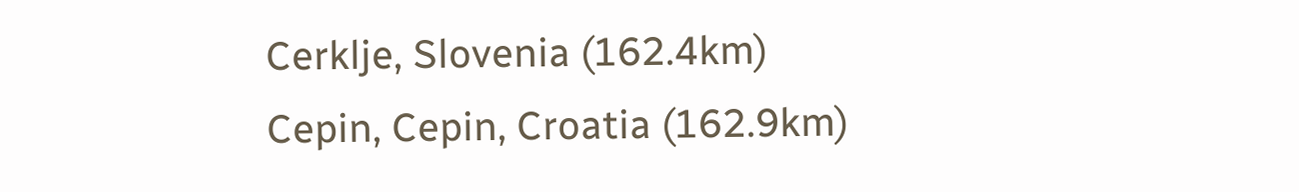Cerklje, Slovenia (162.4km)
Cepin, Cepin, Croatia (162.9km)